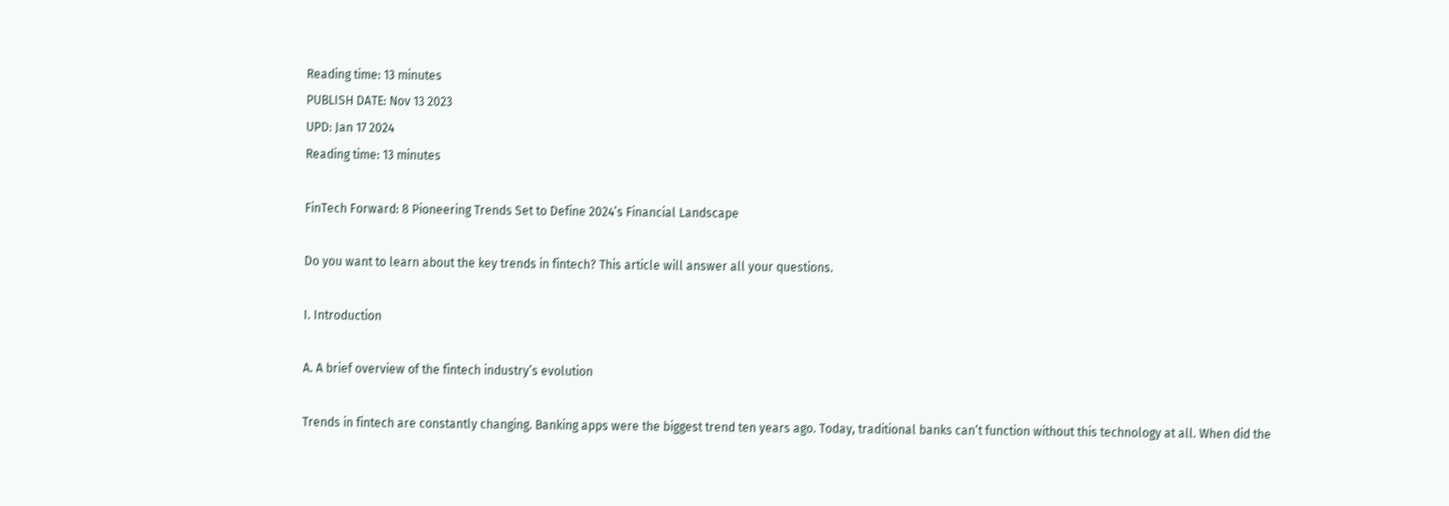Reading time: 13 minutes
PUBLISH DATE: Nov 13 2023
UPD: Jan 17 2024
Reading time: 13 minutes

FinTech Forward: 8 Pioneering Trends Set to Define 2024’s Financial Landscape

Do you want to learn about the key trends in fintech? This article will answer all your questions.

I. Introduction

A. A brief overview of the fintech industry’s evolution

Trends in fintech are constantly changing. Banking apps were the biggest trend ten years ago. Today, traditional banks can’t function without this technology at all. When did the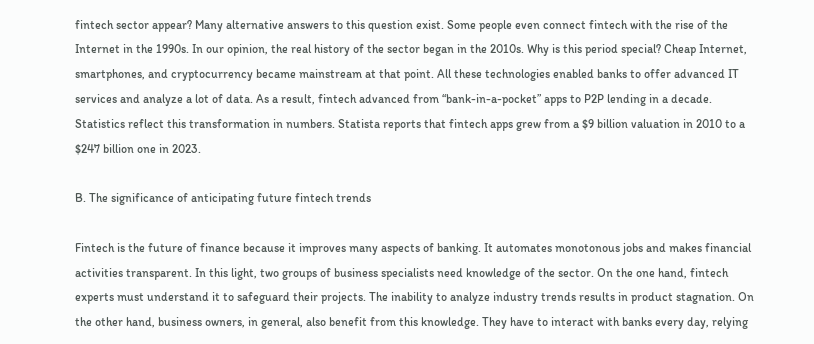fintech sector appear? Many alternative answers to this question exist. Some people even connect fintech with the rise of the Internet in the 1990s. In our opinion, the real history of the sector began in the 2010s. Why is this period special? Cheap Internet, smartphones, and cryptocurrency became mainstream at that point. All these technologies enabled banks to offer advanced IT services and analyze a lot of data. As a result, fintech advanced from “bank-in-a-pocket” apps to P2P lending in a decade. Statistics reflect this transformation in numbers. Statista reports that fintech apps grew from a $9 billion valuation in 2010 to a $247 billion one in 2023.

B. The significance of anticipating future fintech trends

Fintech is the future of finance because it improves many aspects of banking. It automates monotonous jobs and makes financial activities transparent. In this light, two groups of business specialists need knowledge of the sector. On the one hand, fintech experts must understand it to safeguard their projects. The inability to analyze industry trends results in product stagnation. On the other hand, business owners, in general, also benefit from this knowledge. They have to interact with banks every day, relying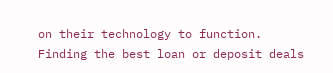on their technology to function. Finding the best loan or deposit deals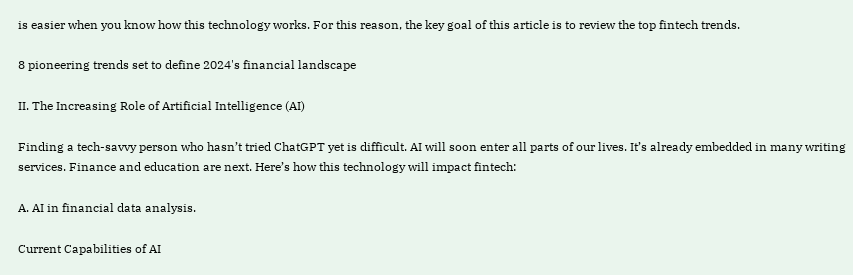is easier when you know how this technology works. For this reason, the key goal of this article is to review the top fintech trends.

8 pioneering trends set to define 2024's financial landscape

II. The Increasing Role of Artificial Intelligence (AI)

Finding a tech-savvy person who hasn’t tried ChatGPT yet is difficult. AI will soon enter all parts of our lives. It’s already embedded in many writing services. Finance and education are next. Here’s how this technology will impact fintech:

A. AI in financial data analysis.

Current Capabilities of AI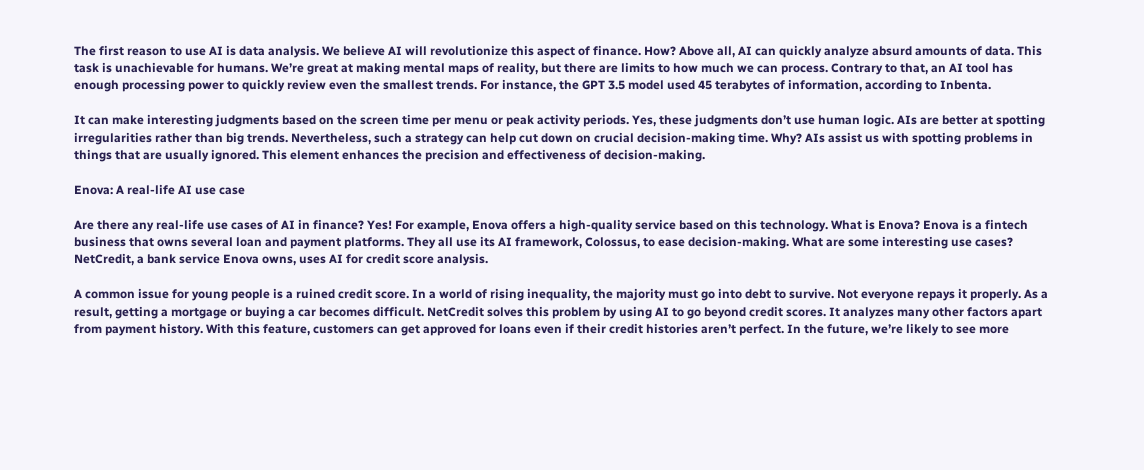The first reason to use AI is data analysis. We believe AI will revolutionize this aspect of finance. How? Above all, AI can quickly analyze absurd amounts of data. This task is unachievable for humans. We’re great at making mental maps of reality, but there are limits to how much we can process. Contrary to that, an AI tool has enough processing power to quickly review even the smallest trends. For instance, the GPT 3.5 model used 45 terabytes of information, according to Inbenta.

It can make interesting judgments based on the screen time per menu or peak activity periods. Yes, these judgments don’t use human logic. AIs are better at spotting irregularities rather than big trends. Nevertheless, such a strategy can help cut down on crucial decision-making time. Why? AIs assist us with spotting problems in things that are usually ignored. This element enhances the precision and effectiveness of decision-making.

Enova: A real-life AI use case

Are there any real-life use cases of AI in finance? Yes! For example, Enova offers a high-quality service based on this technology. What is Enova? Enova is a fintech business that owns several loan and payment platforms. They all use its AI framework, Colossus, to ease decision-making. What are some interesting use cases? NetCredit, a bank service Enova owns, uses AI for credit score analysis.

A common issue for young people is a ruined credit score. In a world of rising inequality, the majority must go into debt to survive. Not everyone repays it properly. As a result, getting a mortgage or buying a car becomes difficult. NetCredit solves this problem by using AI to go beyond credit scores. It analyzes many other factors apart from payment history. With this feature, customers can get approved for loans even if their credit histories aren’t perfect. In the future, we’re likely to see more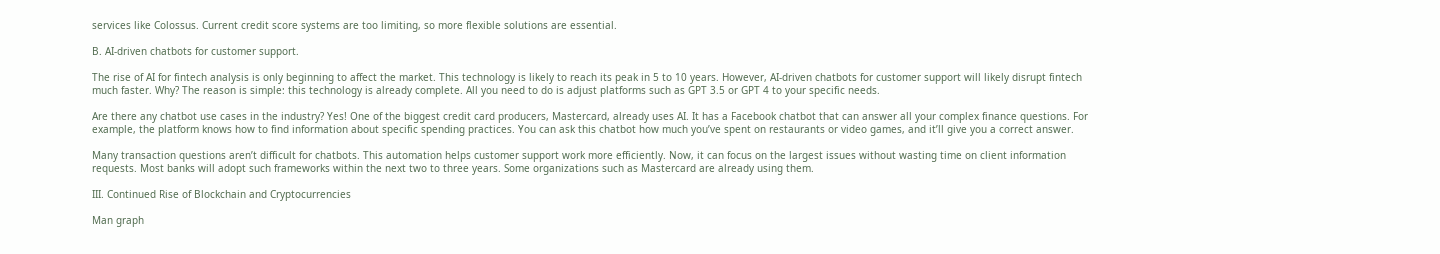services like Colossus. Current credit score systems are too limiting, so more flexible solutions are essential.

B. AI-driven chatbots for customer support.

The rise of AI for fintech analysis is only beginning to affect the market. This technology is likely to reach its peak in 5 to 10 years. However, AI-driven chatbots for customer support will likely disrupt fintech much faster. Why? The reason is simple: this technology is already complete. All you need to do is adjust platforms such as GPT 3.5 or GPT 4 to your specific needs.

Are there any chatbot use cases in the industry? Yes! One of the biggest credit card producers, Mastercard, already uses AI. It has a Facebook chatbot that can answer all your complex finance questions. For example, the platform knows how to find information about specific spending practices. You can ask this chatbot how much you’ve spent on restaurants or video games, and it’ll give you a correct answer.

Many transaction questions aren’t difficult for chatbots. This automation helps customer support work more efficiently. Now, it can focus on the largest issues without wasting time on client information requests. Most banks will adopt such frameworks within the next two to three years. Some organizations such as Mastercard are already using them.

III. Continued Rise of Blockchain and Cryptocurrencies

Man graph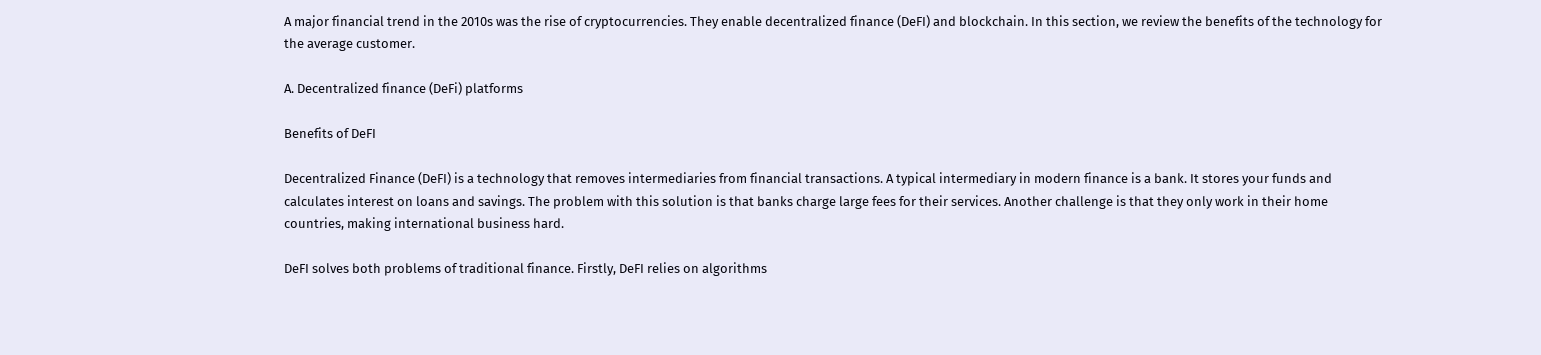A major financial trend in the 2010s was the rise of cryptocurrencies. They enable decentralized finance (DeFI) and blockchain. In this section, we review the benefits of the technology for the average customer.

A. Decentralized finance (DeFi) platforms

Benefits of DeFI

Decentralized Finance (DeFI) is a technology that removes intermediaries from financial transactions. A typical intermediary in modern finance is a bank. It stores your funds and calculates interest on loans and savings. The problem with this solution is that banks charge large fees for their services. Another challenge is that they only work in their home countries, making international business hard.

DeFI solves both problems of traditional finance. Firstly, DeFI relies on algorithms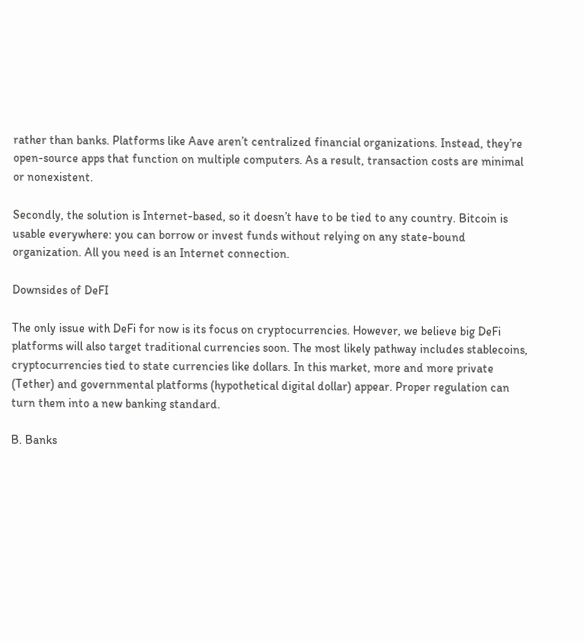rather than banks. Platforms like Aave aren’t centralized financial organizations. Instead, they’re open-source apps that function on multiple computers. As a result, transaction costs are minimal or nonexistent.

Secondly, the solution is Internet-based, so it doesn’t have to be tied to any country. Bitcoin is usable everywhere: you can borrow or invest funds without relying on any state-bound organization. All you need is an Internet connection.

Downsides of DeFI

The only issue with DeFi for now is its focus on cryptocurrencies. However, we believe big DeFi platforms will also target traditional currencies soon. The most likely pathway includes stablecoins, cryptocurrencies tied to state currencies like dollars. In this market, more and more private (Tether) and governmental platforms (hypothetical digital dollar) appear. Proper regulation can turn them into a new banking standard.

B. Banks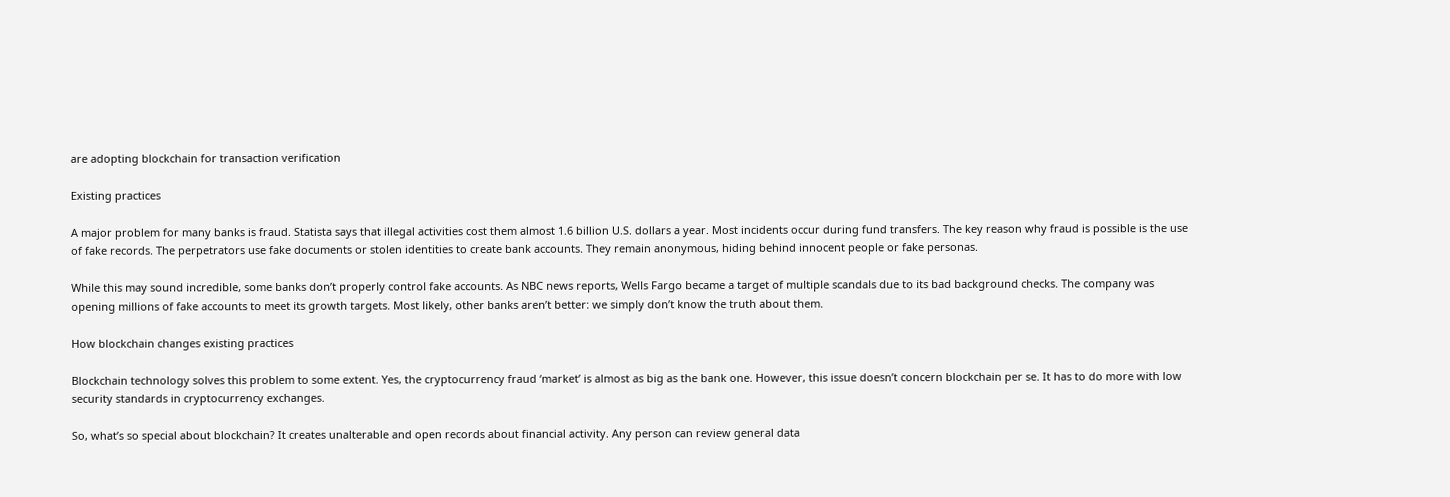are adopting blockchain for transaction verification

Existing practices

A major problem for many banks is fraud. Statista says that illegal activities cost them almost 1.6 billion U.S. dollars a year. Most incidents occur during fund transfers. The key reason why fraud is possible is the use of fake records. The perpetrators use fake documents or stolen identities to create bank accounts. They remain anonymous, hiding behind innocent people or fake personas.

While this may sound incredible, some banks don’t properly control fake accounts. As NBC news reports, Wells Fargo became a target of multiple scandals due to its bad background checks. The company was opening millions of fake accounts to meet its growth targets. Most likely, other banks aren’t better: we simply don’t know the truth about them.

How blockchain changes existing practices

Blockchain technology solves this problem to some extent. Yes, the cryptocurrency fraud ‘market’ is almost as big as the bank one. However, this issue doesn’t concern blockchain per se. It has to do more with low security standards in cryptocurrency exchanges.

So, what’s so special about blockchain? It creates unalterable and open records about financial activity. Any person can review general data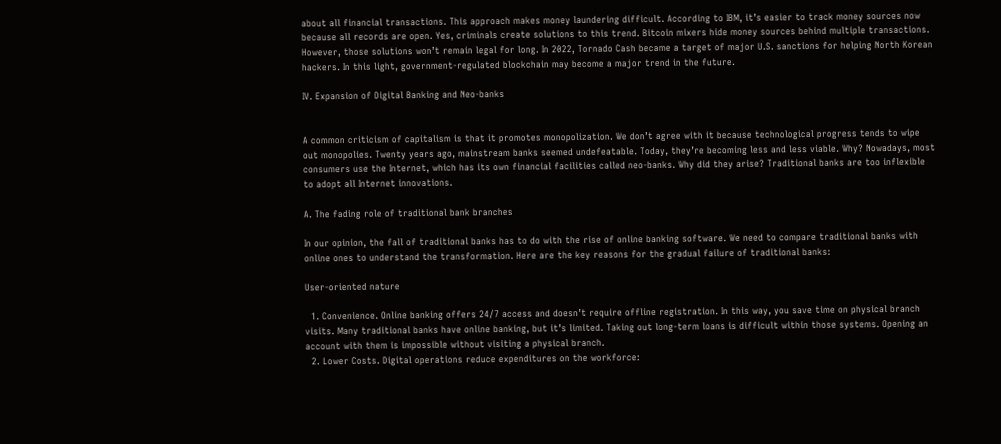about all financial transactions. This approach makes money laundering difficult. According to IBM, it’s easier to track money sources now because all records are open. Yes, criminals create solutions to this trend. Bitcoin mixers hide money sources behind multiple transactions. However, those solutions won’t remain legal for long. In 2022, Tornado Cash became a target of major U.S. sanctions for helping North Korean hackers. In this light, government-regulated blockchain may become a major trend in the future.

IV. Expansion of Digital Banking and Neo-banks


A common criticism of capitalism is that it promotes monopolization. We don’t agree with it because technological progress tends to wipe out monopolies. Twenty years ago, mainstream banks seemed undefeatable. Today, they’re becoming less and less viable. Why? Nowadays, most consumers use the Internet, which has its own financial facilities called neo-banks. Why did they arise? Traditional banks are too inflexible to adopt all Internet innovations.

A. The fading role of traditional bank branches

In our opinion, the fall of traditional banks has to do with the rise of online banking software. We need to compare traditional banks with online ones to understand the transformation. Here are the key reasons for the gradual failure of traditional banks:

User-oriented nature

  1. Convenience. Online banking offers 24/7 access and doesn’t require offline registration. In this way, you save time on physical branch visits. Many traditional banks have online banking, but it’s limited. Taking out long-term loans is difficult within those systems. Opening an account with them is impossible without visiting a physical branch.
  2. Lower Costs. Digital operations reduce expenditures on the workforce: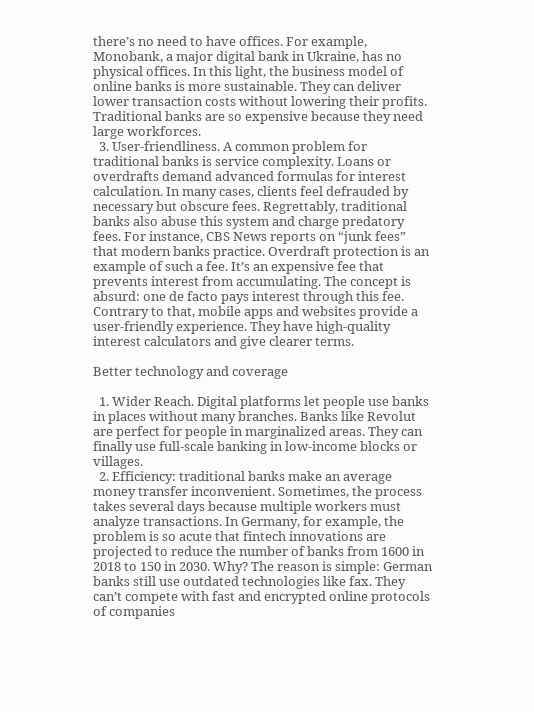there’s no need to have offices. For example, Monobank, a major digital bank in Ukraine, has no physical offices. In this light, the business model of online banks is more sustainable. They can deliver lower transaction costs without lowering their profits. Traditional banks are so expensive because they need large workforces.
  3. User-friendliness. A common problem for traditional banks is service complexity. Loans or overdrafts demand advanced formulas for interest calculation. In many cases, clients feel defrauded by necessary but obscure fees. Regrettably, traditional banks also abuse this system and charge predatory fees. For instance, CBS News reports on “junk fees” that modern banks practice. Overdraft protection is an example of such a fee. It’s an expensive fee that prevents interest from accumulating. The concept is absurd: one de facto pays interest through this fee. Contrary to that, mobile apps and websites provide a user-friendly experience. They have high-quality interest calculators and give clearer terms.

Better technology and coverage

  1. Wider Reach. Digital platforms let people use banks in places without many branches. Banks like Revolut are perfect for people in marginalized areas. They can finally use full-scale banking in low-income blocks or villages.
  2. Efficiency: traditional banks make an average money transfer inconvenient. Sometimes, the process takes several days because multiple workers must analyze transactions. In Germany, for example, the problem is so acute that fintech innovations are projected to reduce the number of banks from 1600 in 2018 to 150 in 2030. Why? The reason is simple: German banks still use outdated technologies like fax. They can’t compete with fast and encrypted online protocols of companies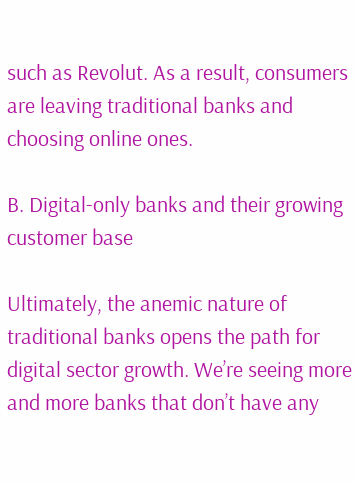such as Revolut. As a result, consumers are leaving traditional banks and choosing online ones.

B. Digital-only banks and their growing customer base

Ultimately, the anemic nature of traditional banks opens the path for digital sector growth. We’re seeing more and more banks that don’t have any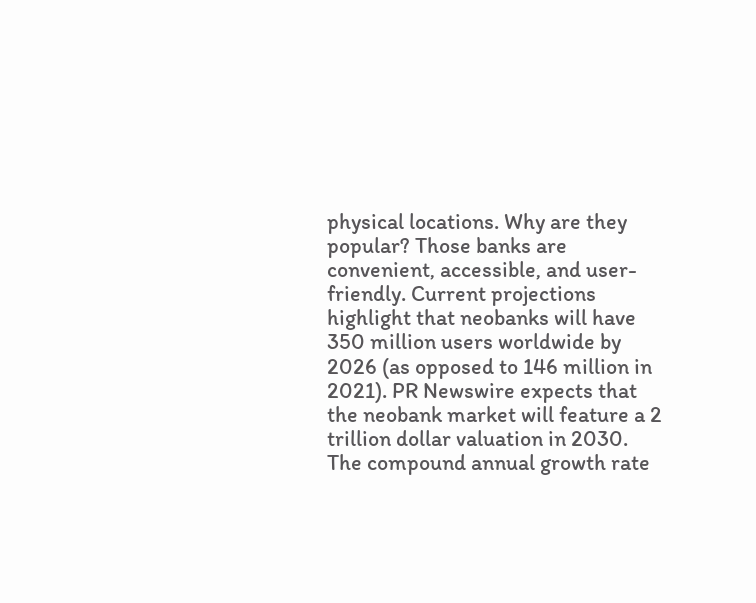physical locations. Why are they popular? Those banks are convenient, accessible, and user-friendly. Current projections highlight that neobanks will have 350 million users worldwide by 2026 (as opposed to 146 million in 2021). PR Newswire expects that the neobank market will feature a 2 trillion dollar valuation in 2030. The compound annual growth rate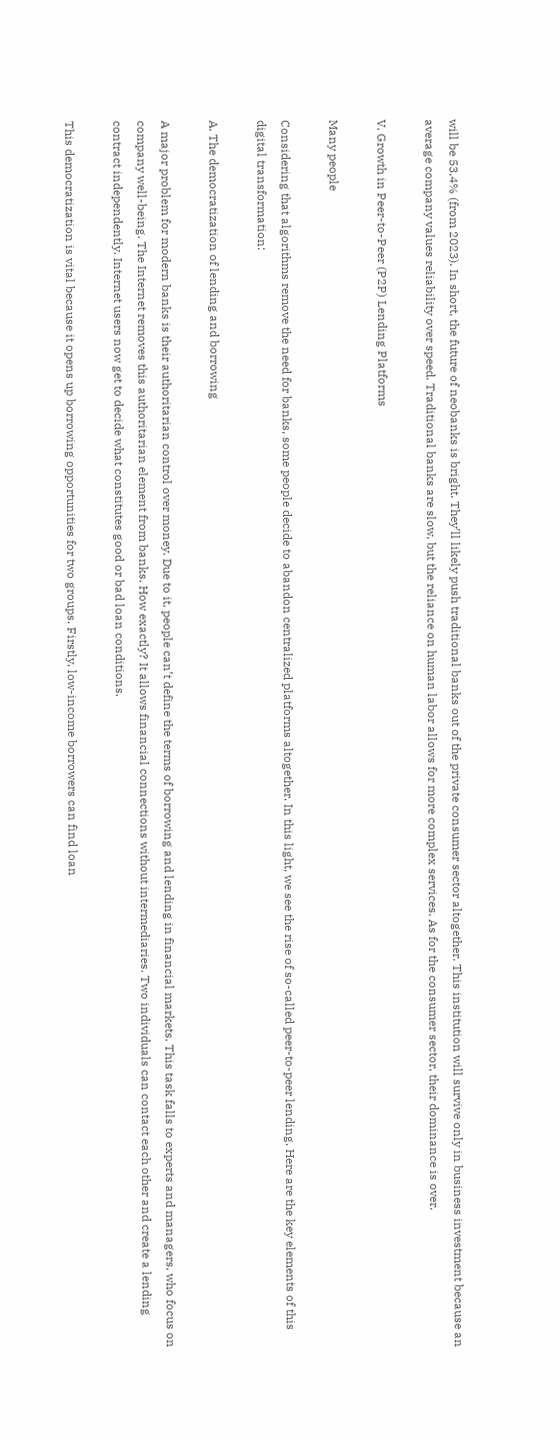will be 53.4% (from 2023). In short, the future of neobanks is bright. They’ll likely push traditional banks out of the private consumer sector altogether. This institution will survive only in business investment because an average company values reliability over speed. Traditional banks are slow, but the reliance on human labor allows for more complex services. As for the consumer sector, their dominance is over.

V. Growth in Peer-to-Peer (P2P) Lending Platforms

Many people

Considering that algorithms remove the need for banks, some people decide to abandon centralized platforms altogether. In this light, we see the rise of so-called peer-to-peer lending. Here are the key elements of this digital transformation:

A. The democratization of lending and borrowing

A major problem for modern banks is their authoritarian control over money. Due to it, people can’t define the terms of borrowing and lending in financial markets. This task falls to experts and managers, who focus on company well-being. The Internet removes this authoritarian element from banks. How exactly? It allows financial connections without intermediaries. Two individuals can contact each other and create a lending contract independently. Internet users now get to decide what constitutes good or bad loan conditions.

This democratization is vital because it opens up borrowing opportunities for two groups. Firstly, low-income borrowers can find loan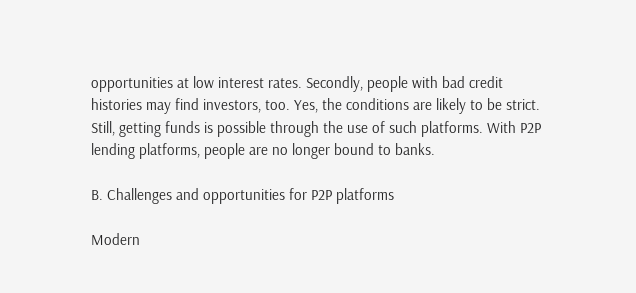opportunities at low interest rates. Secondly, people with bad credit histories may find investors, too. Yes, the conditions are likely to be strict. Still, getting funds is possible through the use of such platforms. With P2P lending platforms, people are no longer bound to banks.

B. Challenges and opportunities for P2P platforms

Modern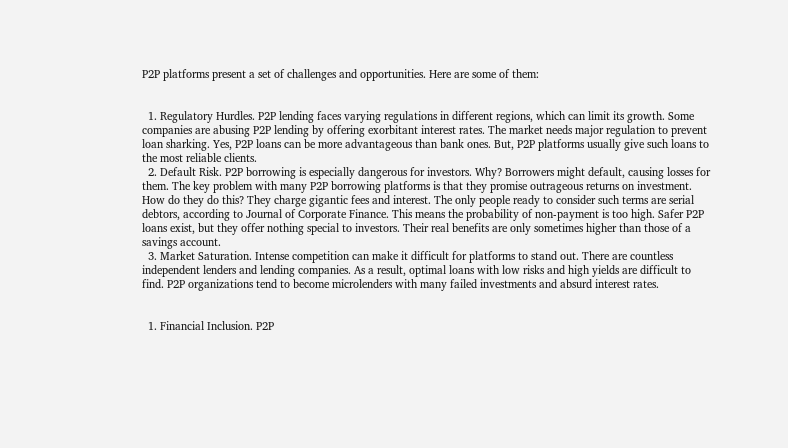P2P platforms present a set of challenges and opportunities. Here are some of them:


  1. Regulatory Hurdles. P2P lending faces varying regulations in different regions, which can limit its growth. Some companies are abusing P2P lending by offering exorbitant interest rates. The market needs major regulation to prevent loan sharking. Yes, P2P loans can be more advantageous than bank ones. But, P2P platforms usually give such loans to the most reliable clients.
  2. Default Risk. P2P borrowing is especially dangerous for investors. Why? Borrowers might default, causing losses for them. The key problem with many P2P borrowing platforms is that they promise outrageous returns on investment. How do they do this? They charge gigantic fees and interest. The only people ready to consider such terms are serial debtors, according to Journal of Corporate Finance. This means the probability of non-payment is too high. Safer P2P loans exist, but they offer nothing special to investors. Their real benefits are only sometimes higher than those of a savings account.
  3. Market Saturation. Intense competition can make it difficult for platforms to stand out. There are countless independent lenders and lending companies. As a result, optimal loans with low risks and high yields are difficult to find. P2P organizations tend to become microlenders with many failed investments and absurd interest rates.


  1. Financial Inclusion. P2P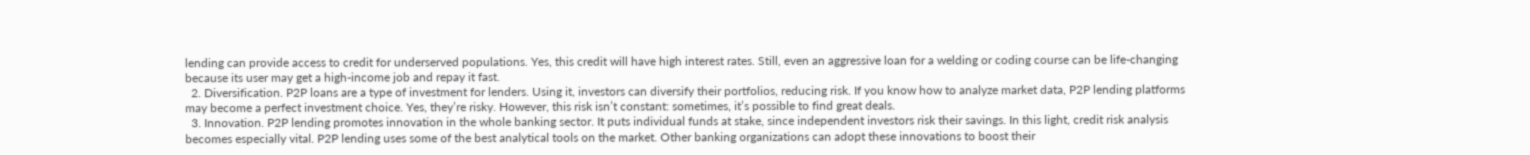lending can provide access to credit for underserved populations. Yes, this credit will have high interest rates. Still, even an aggressive loan for a welding or coding course can be life-changing because its user may get a high-income job and repay it fast.
  2. Diversification. P2P loans are a type of investment for lenders. Using it, investors can diversify their portfolios, reducing risk. If you know how to analyze market data, P2P lending platforms may become a perfect investment choice. Yes, they’re risky. However, this risk isn’t constant: sometimes, it’s possible to find great deals.
  3. Innovation. P2P lending promotes innovation in the whole banking sector. It puts individual funds at stake, since independent investors risk their savings. In this light, credit risk analysis becomes especially vital. P2P lending uses some of the best analytical tools on the market. Other banking organizations can adopt these innovations to boost their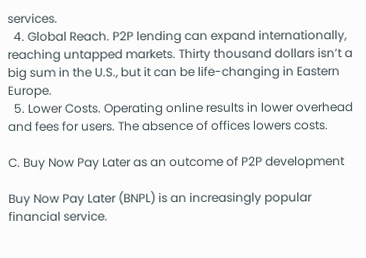services.
  4. Global Reach. P2P lending can expand internationally, reaching untapped markets. Thirty thousand dollars isn’t a big sum in the U.S., but it can be life-changing in Eastern Europe.
  5. Lower Costs. Operating online results in lower overhead and fees for users. The absence of offices lowers costs.

C. Buy Now Pay Later as an outcome of P2P development

Buy Now Pay Later (BNPL) is an increasingly popular financial service.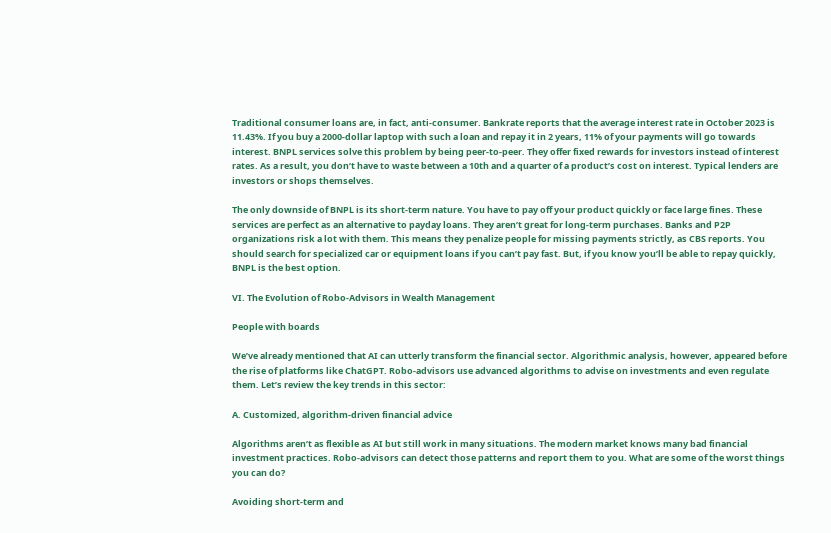Traditional consumer loans are, in fact, anti-consumer. Bankrate reports that the average interest rate in October 2023 is 11.43%. If you buy a 2000-dollar laptop with such a loan and repay it in 2 years, 11% of your payments will go towards interest. BNPL services solve this problem by being peer-to-peer. They offer fixed rewards for investors instead of interest rates. As a result, you don’t have to waste between a 10th and a quarter of a product’s cost on interest. Typical lenders are investors or shops themselves.

The only downside of BNPL is its short-term nature. You have to pay off your product quickly or face large fines. These services are perfect as an alternative to payday loans. They aren’t great for long-term purchases. Banks and P2P organizations risk a lot with them. This means they penalize people for missing payments strictly, as CBS reports. You should search for specialized car or equipment loans if you can’t pay fast. But, if you know you’ll be able to repay quickly, BNPL is the best option.

VI. The Evolution of Robo-Advisors in Wealth Management

People with boards

We’ve already mentioned that AI can utterly transform the financial sector. Algorithmic analysis, however, appeared before the rise of platforms like ChatGPT. Robo-advisors use advanced algorithms to advise on investments and even regulate them. Let’s review the key trends in this sector:

A. Customized, algorithm-driven financial advice

Algorithms aren’t as flexible as AI but still work in many situations. The modern market knows many bad financial investment practices. Robo-advisors can detect those patterns and report them to you. What are some of the worst things you can do?

Avoiding short-term and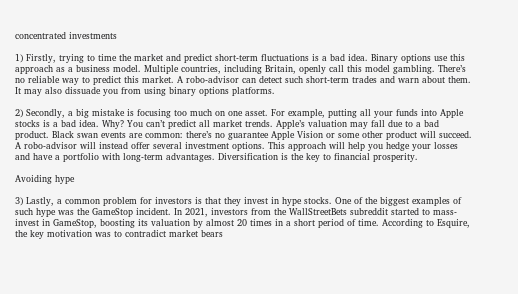concentrated investments

1) Firstly, trying to time the market and predict short-term fluctuations is a bad idea. Binary options use this approach as a business model. Multiple countries, including Britain, openly call this model gambling. There’s no reliable way to predict this market. A robo-advisor can detect such short-term trades and warn about them. It may also dissuade you from using binary options platforms.

2) Secondly, a big mistake is focusing too much on one asset. For example, putting all your funds into Apple stocks is a bad idea. Why? You can’t predict all market trends. Apple’s valuation may fall due to a bad product. Black swan events are common: there’s no guarantee Apple Vision or some other product will succeed. A robo-advisor will instead offer several investment options. This approach will help you hedge your losses and have a portfolio with long-term advantages. Diversification is the key to financial prosperity.

Avoiding hype

3) Lastly, a common problem for investors is that they invest in hype stocks. One of the biggest examples of such hype was the GameStop incident. In 2021, investors from the WallStreetBets subreddit started to mass-invest in GameStop, boosting its valuation by almost 20 times in a short period of time. According to Esquire, the key motivation was to contradict market bears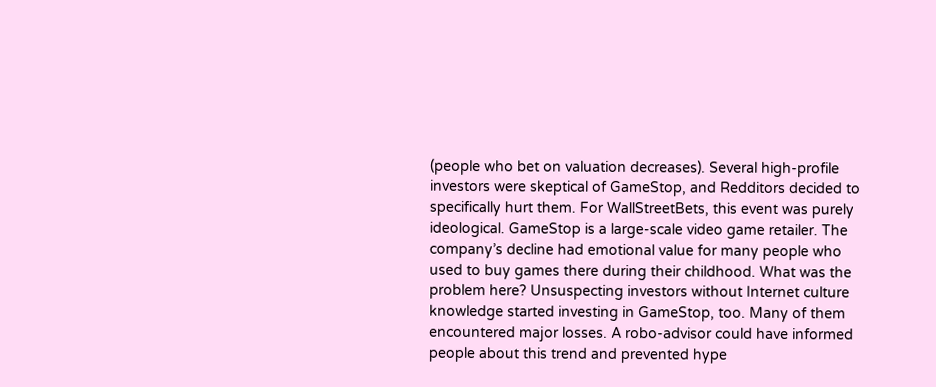(people who bet on valuation decreases). Several high-profile investors were skeptical of GameStop, and Redditors decided to specifically hurt them. For WallStreetBets, this event was purely ideological. GameStop is a large-scale video game retailer. The company’s decline had emotional value for many people who used to buy games there during their childhood. What was the problem here? Unsuspecting investors without Internet culture knowledge started investing in GameStop, too. Many of them encountered major losses. A robo-advisor could have informed people about this trend and prevented hype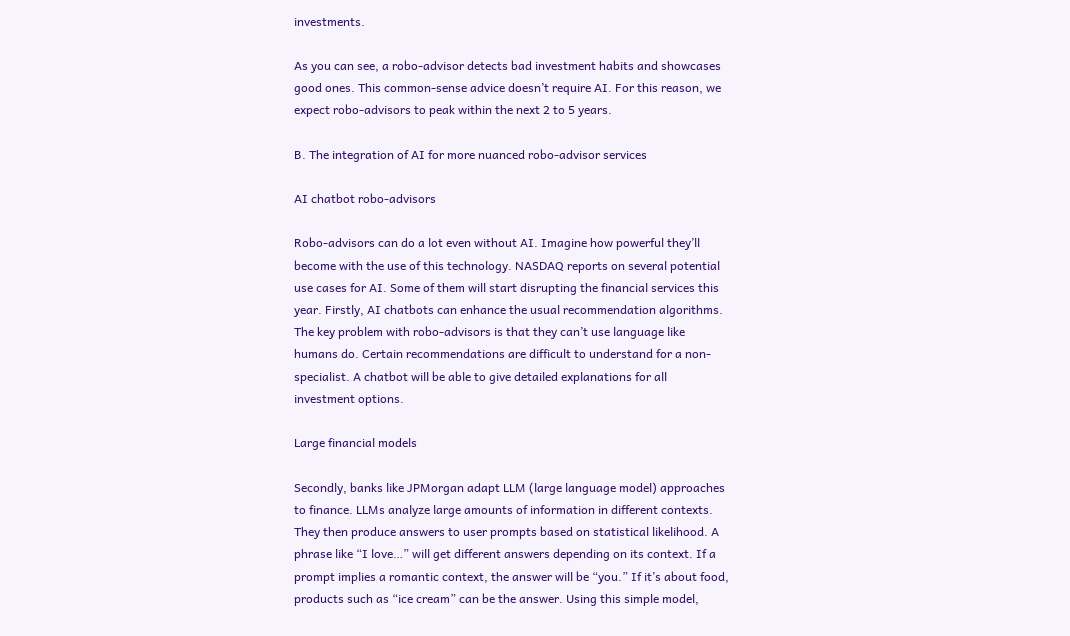investments.

As you can see, a robo-advisor detects bad investment habits and showcases good ones. This common-sense advice doesn’t require AI. For this reason, we expect robo-advisors to peak within the next 2 to 5 years.

B. The integration of AI for more nuanced robo-advisor services

AI chatbot robo-advisors

Robo-advisors can do a lot even without AI. Imagine how powerful they’ll become with the use of this technology. NASDAQ reports on several potential use cases for AI. Some of them will start disrupting the financial services this year. Firstly, AI chatbots can enhance the usual recommendation algorithms. The key problem with robo-advisors is that they can’t use language like humans do. Certain recommendations are difficult to understand for a non-specialist. A chatbot will be able to give detailed explanations for all investment options.

Large financial models

Secondly, banks like JPMorgan adapt LLM (large language model) approaches to finance. LLMs analyze large amounts of information in different contexts. They then produce answers to user prompts based on statistical likelihood. A phrase like “I love…” will get different answers depending on its context. If a prompt implies a romantic context, the answer will be “you.” If it’s about food, products such as “ice cream” can be the answer. Using this simple model,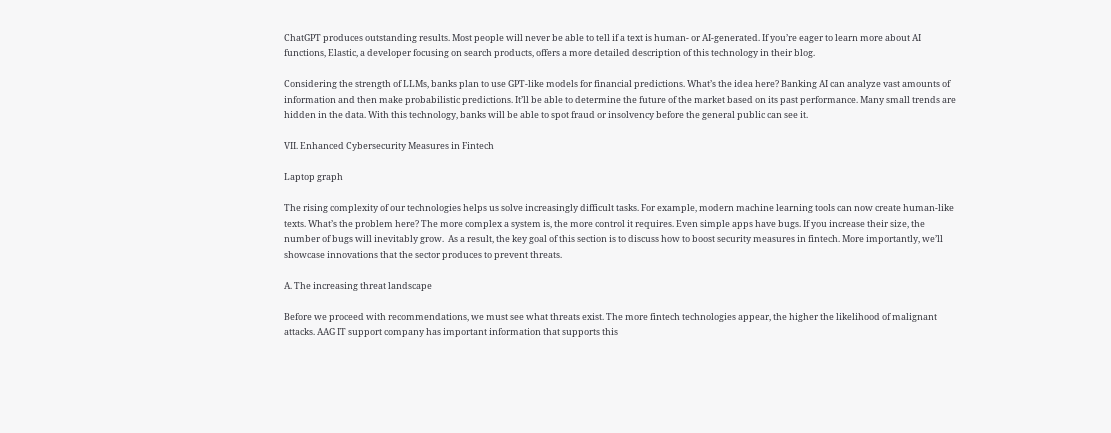ChatGPT produces outstanding results. Most people will never be able to tell if a text is human- or AI-generated. If you’re eager to learn more about AI functions, Elastic, a developer focusing on search products, offers a more detailed description of this technology in their blog.

Considering the strength of LLMs, banks plan to use GPT-like models for financial predictions. What’s the idea here? Banking AI can analyze vast amounts of information and then make probabilistic predictions. It’ll be able to determine the future of the market based on its past performance. Many small trends are hidden in the data. With this technology, banks will be able to spot fraud or insolvency before the general public can see it.

VII. Enhanced Cybersecurity Measures in Fintech

Laptop graph

The rising complexity of our technologies helps us solve increasingly difficult tasks. For example, modern machine learning tools can now create human-like texts. What’s the problem here? The more complex a system is, the more control it requires. Even simple apps have bugs. If you increase their size, the number of bugs will inevitably grow.  As a result, the key goal of this section is to discuss how to boost security measures in fintech. More importantly, we’ll showcase innovations that the sector produces to prevent threats.

A. The increasing threat landscape

Before we proceed with recommendations, we must see what threats exist. The more fintech technologies appear, the higher the likelihood of malignant attacks. AAG IT support company has important information that supports this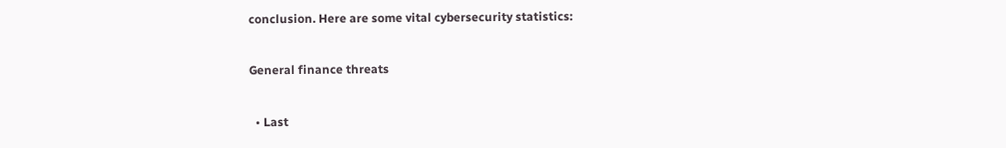conclusion. Here are some vital cybersecurity statistics:

General finance threats

  • Last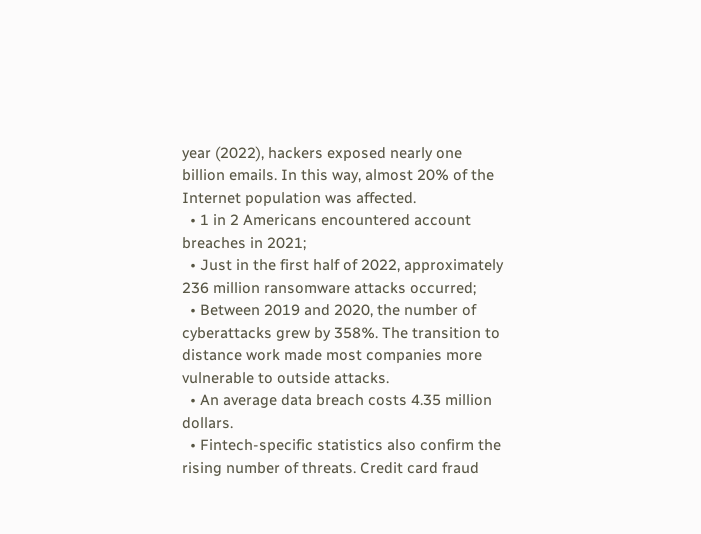year (2022), hackers exposed nearly one billion emails. In this way, almost 20% of the Internet population was affected.
  • 1 in 2 Americans encountered account breaches in 2021;
  • Just in the first half of 2022, approximately 236 million ransomware attacks occurred;
  • Between 2019 and 2020, the number of cyberattacks grew by 358%. The transition to distance work made most companies more vulnerable to outside attacks.
  • An average data breach costs 4.35 million dollars.
  • Fintech-specific statistics also confirm the rising number of threats. Credit card fraud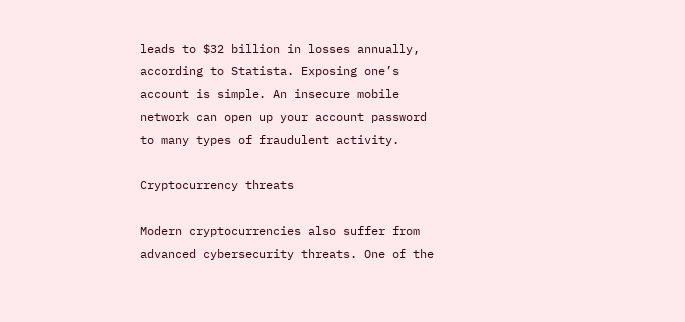leads to $32 billion in losses annually, according to Statista. Exposing one’s account is simple. An insecure mobile network can open up your account password to many types of fraudulent activity.

Cryptocurrency threats

Modern cryptocurrencies also suffer from advanced cybersecurity threats. One of the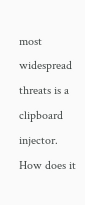most widespread threats is a clipboard injector. How does it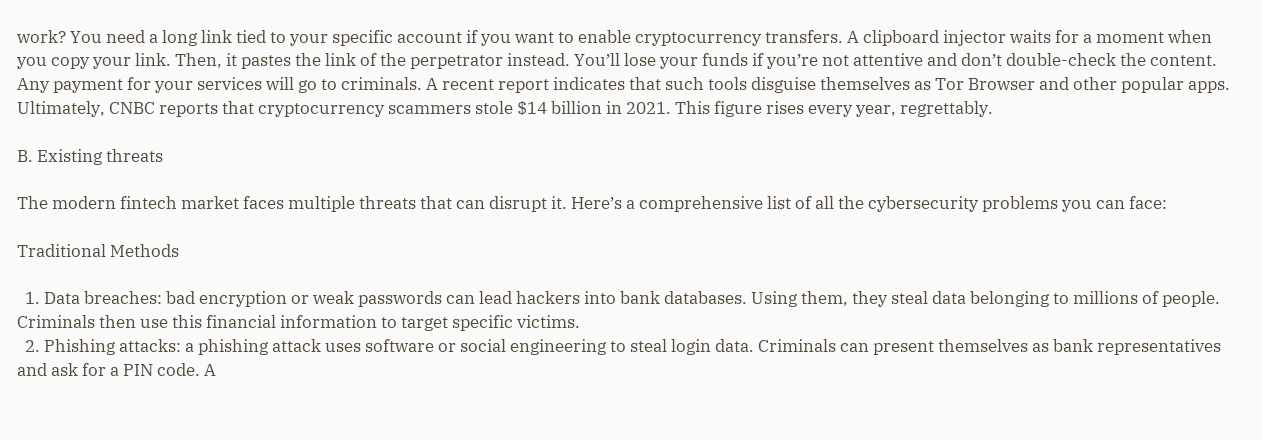work? You need a long link tied to your specific account if you want to enable cryptocurrency transfers. A clipboard injector waits for a moment when you copy your link. Then, it pastes the link of the perpetrator instead. You’ll lose your funds if you’re not attentive and don’t double-check the content. Any payment for your services will go to criminals. A recent report indicates that such tools disguise themselves as Tor Browser and other popular apps. Ultimately, CNBC reports that cryptocurrency scammers stole $14 billion in 2021. This figure rises every year, regrettably.

B. Existing threats

The modern fintech market faces multiple threats that can disrupt it. Here’s a comprehensive list of all the cybersecurity problems you can face:

Traditional Methods

  1. Data breaches: bad encryption or weak passwords can lead hackers into bank databases. Using them, they steal data belonging to millions of people. Criminals then use this financial information to target specific victims.
  2. Phishing attacks: a phishing attack uses software or social engineering to steal login data. Criminals can present themselves as bank representatives and ask for a PIN code. A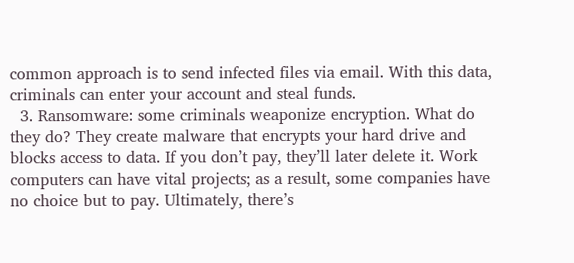common approach is to send infected files via email. With this data, criminals can enter your account and steal funds.
  3. Ransomware: some criminals weaponize encryption. What do they do? They create malware that encrypts your hard drive and blocks access to data. If you don’t pay, they’ll later delete it. Work computers can have vital projects; as a result, some companies have no choice but to pay. Ultimately, there’s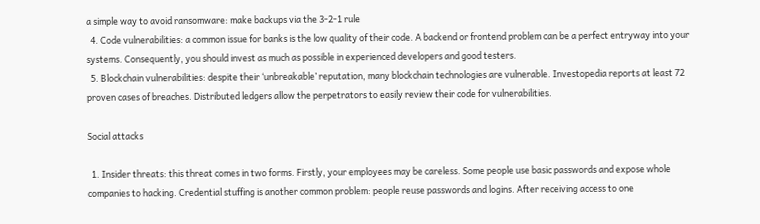a simple way to avoid ransomware: make backups via the 3-2-1 rule
  4. Code vulnerabilities: a common issue for banks is the low quality of their code. A backend or frontend problem can be a perfect entryway into your systems. Consequently, you should invest as much as possible in experienced developers and good testers.
  5. Blockchain vulnerabilities: despite their ‘unbreakable’ reputation, many blockchain technologies are vulnerable. Investopedia reports at least 72 proven cases of breaches. Distributed ledgers allow the perpetrators to easily review their code for vulnerabilities.

Social attacks

  1. Insider threats: this threat comes in two forms. Firstly, your employees may be careless. Some people use basic passwords and expose whole companies to hacking. Credential stuffing is another common problem: people reuse passwords and logins. After receiving access to one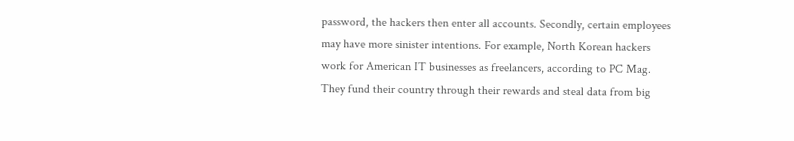password, the hackers then enter all accounts. Secondly, certain employees may have more sinister intentions. For example, North Korean hackers work for American IT businesses as freelancers, according to PC Mag. They fund their country through their rewards and steal data from big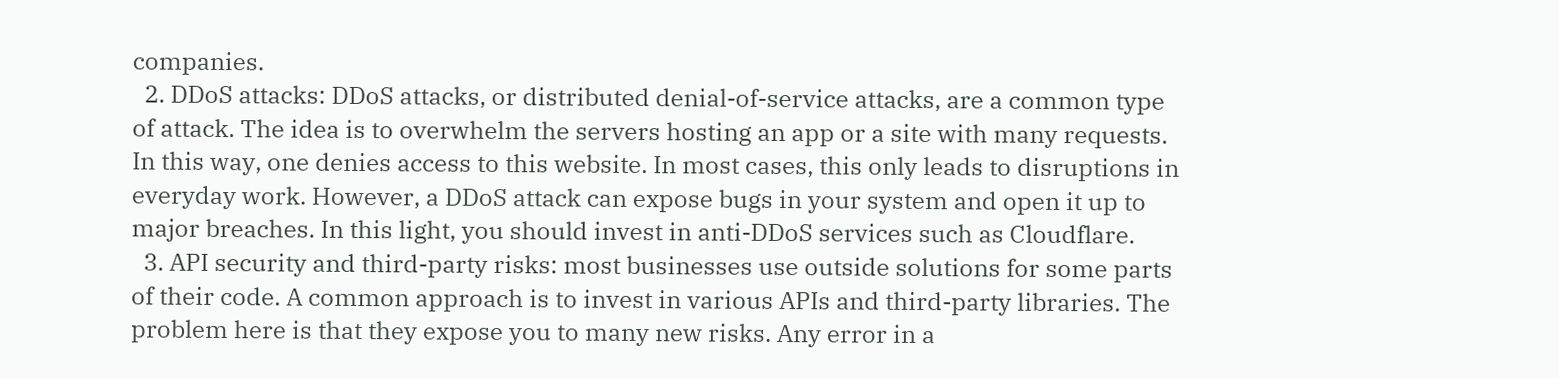companies.
  2. DDoS attacks: DDoS attacks, or distributed denial-of-service attacks, are a common type of attack. The idea is to overwhelm the servers hosting an app or a site with many requests. In this way, one denies access to this website. In most cases, this only leads to disruptions in everyday work. However, a DDoS attack can expose bugs in your system and open it up to major breaches. In this light, you should invest in anti-DDoS services such as Cloudflare.
  3. API security and third-party risks: most businesses use outside solutions for some parts of their code. A common approach is to invest in various APIs and third-party libraries. The problem here is that they expose you to many new risks. Any error in a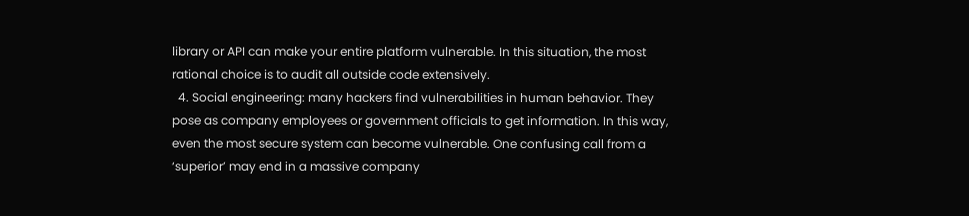library or API can make your entire platform vulnerable. In this situation, the most rational choice is to audit all outside code extensively.
  4. Social engineering: many hackers find vulnerabilities in human behavior. They pose as company employees or government officials to get information. In this way, even the most secure system can become vulnerable. One confusing call from a ‘superior’ may end in a massive company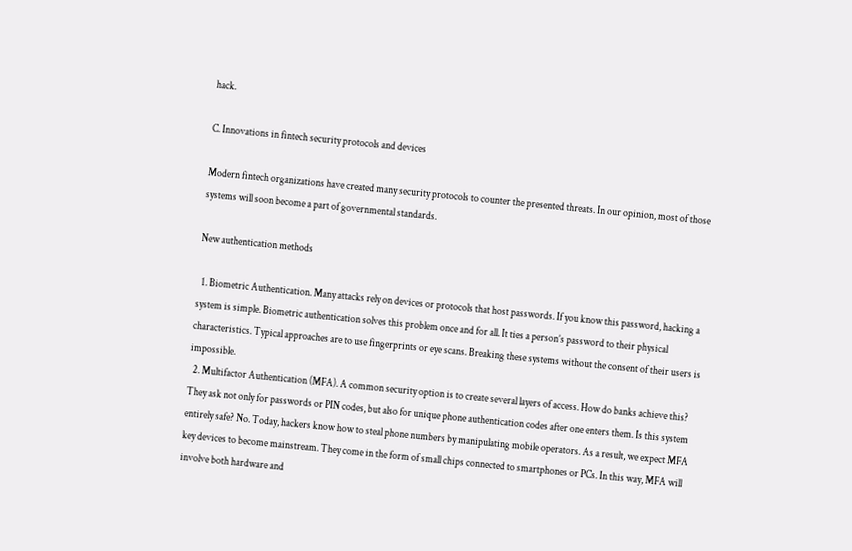hack.

C. Innovations in fintech security protocols and devices

Modern fintech organizations have created many security protocols to counter the presented threats. In our opinion, most of those systems will soon become a part of governmental standards.

New authentication methods

  1. Biometric Authentication. Many attacks rely on devices or protocols that host passwords. If you know this password, hacking a system is simple. Biometric authentication solves this problem once and for all. It ties a person’s password to their physical characteristics. Typical approaches are to use fingerprints or eye scans. Breaking these systems without the consent of their users is impossible.
  2. Multifactor Authentication (MFA). A common security option is to create several layers of access. How do banks achieve this? They ask not only for passwords or PIN codes, but also for unique phone authentication codes after one enters them. Is this system entirely safe? No. Today, hackers know how to steal phone numbers by manipulating mobile operators. As a result, we expect MFA key devices to become mainstream. They come in the form of small chips connected to smartphones or PCs. In this way, MFA will involve both hardware and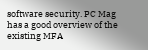software security. PC Mag has a good overview of the existing MFA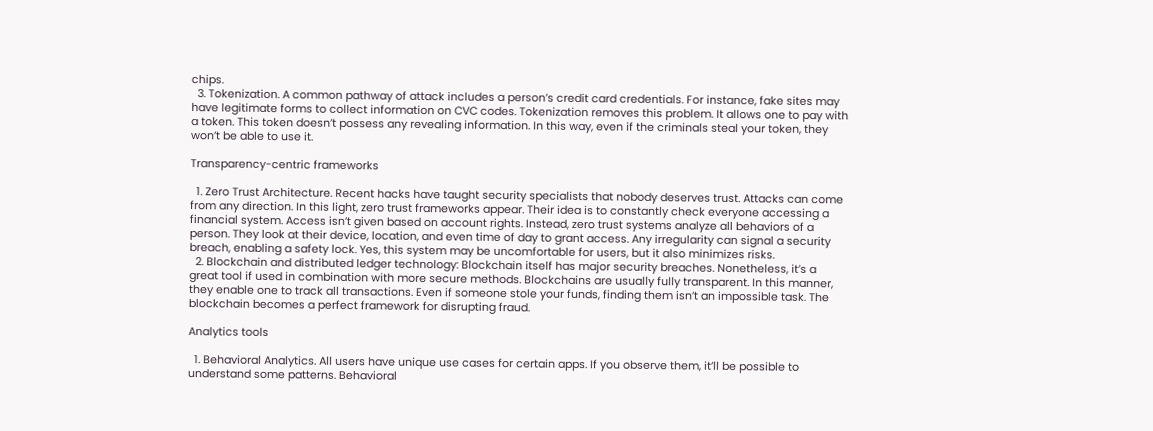chips.
  3. Tokenization. A common pathway of attack includes a person’s credit card credentials. For instance, fake sites may have legitimate forms to collect information on CVC codes. Tokenization removes this problem. It allows one to pay with a token. This token doesn’t possess any revealing information. In this way, even if the criminals steal your token, they won’t be able to use it.

Transparency-centric frameworks

  1. Zero Trust Architecture. Recent hacks have taught security specialists that nobody deserves trust. Attacks can come from any direction. In this light, zero trust frameworks appear. Their idea is to constantly check everyone accessing a financial system. Access isn’t given based on account rights. Instead, zero trust systems analyze all behaviors of a person. They look at their device, location, and even time of day to grant access. Any irregularity can signal a security breach, enabling a safety lock. Yes, this system may be uncomfortable for users, but it also minimizes risks.
  2. Blockchain and distributed ledger technology: Blockchain itself has major security breaches. Nonetheless, it’s a great tool if used in combination with more secure methods. Blockchains are usually fully transparent. In this manner, they enable one to track all transactions. Even if someone stole your funds, finding them isn’t an impossible task. The blockchain becomes a perfect framework for disrupting fraud.

Analytics tools

  1. Behavioral Analytics. All users have unique use cases for certain apps. If you observe them, it’ll be possible to understand some patterns. Behavioral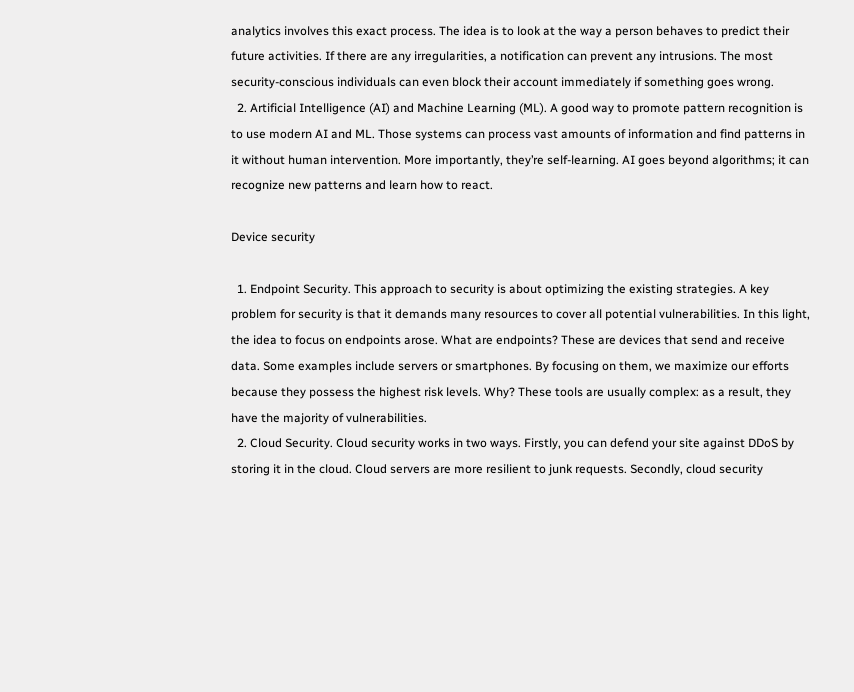analytics involves this exact process. The idea is to look at the way a person behaves to predict their future activities. If there are any irregularities, a notification can prevent any intrusions. The most security-conscious individuals can even block their account immediately if something goes wrong.
  2. Artificial Intelligence (AI) and Machine Learning (ML). A good way to promote pattern recognition is to use modern AI and ML. Those systems can process vast amounts of information and find patterns in it without human intervention. More importantly, they’re self-learning. AI goes beyond algorithms; it can recognize new patterns and learn how to react.

Device security

  1. Endpoint Security. This approach to security is about optimizing the existing strategies. A key problem for security is that it demands many resources to cover all potential vulnerabilities. In this light, the idea to focus on endpoints arose. What are endpoints? These are devices that send and receive data. Some examples include servers or smartphones. By focusing on them, we maximize our efforts because they possess the highest risk levels. Why? These tools are usually complex: as a result, they have the majority of vulnerabilities.
  2. Cloud Security. Cloud security works in two ways. Firstly, you can defend your site against DDoS by storing it in the cloud. Cloud servers are more resilient to junk requests. Secondly, cloud security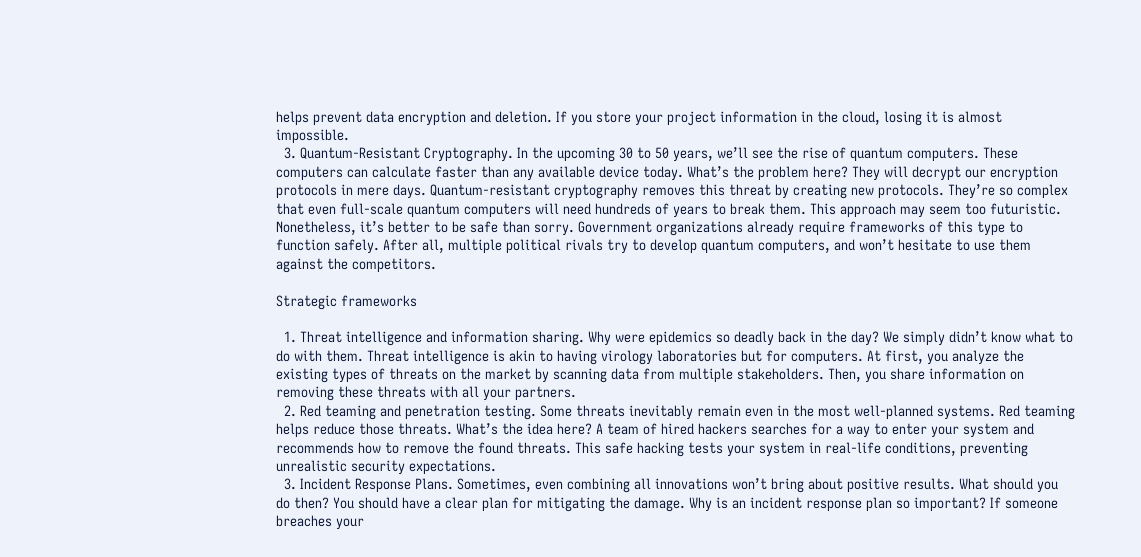helps prevent data encryption and deletion. If you store your project information in the cloud, losing it is almost impossible.
  3. Quantum-Resistant Cryptography. In the upcoming 30 to 50 years, we’ll see the rise of quantum computers. These computers can calculate faster than any available device today. What’s the problem here? They will decrypt our encryption protocols in mere days. Quantum-resistant cryptography removes this threat by creating new protocols. They’re so complex that even full-scale quantum computers will need hundreds of years to break them. This approach may seem too futuristic. Nonetheless, it’s better to be safe than sorry. Government organizations already require frameworks of this type to function safely. After all, multiple political rivals try to develop quantum computers, and won’t hesitate to use them against the competitors.

Strategic frameworks

  1. Threat intelligence and information sharing. Why were epidemics so deadly back in the day? We simply didn’t know what to do with them. Threat intelligence is akin to having virology laboratories but for computers. At first, you analyze the existing types of threats on the market by scanning data from multiple stakeholders. Then, you share information on removing these threats with all your partners.
  2. Red teaming and penetration testing. Some threats inevitably remain even in the most well-planned systems. Red teaming helps reduce those threats. What’s the idea here? A team of hired hackers searches for a way to enter your system and recommends how to remove the found threats. This safe hacking tests your system in real-life conditions, preventing unrealistic security expectations.
  3. Incident Response Plans. Sometimes, even combining all innovations won’t bring about positive results. What should you do then? You should have a clear plan for mitigating the damage. Why is an incident response plan so important? If someone breaches your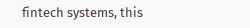fintech systems, this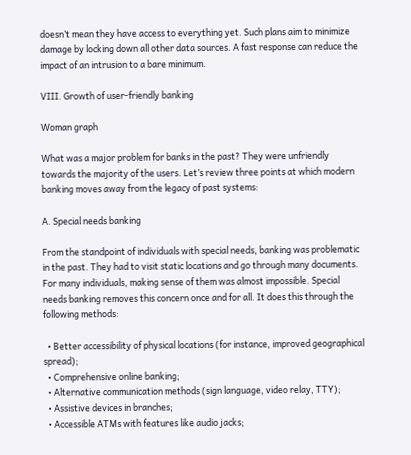doesn’t mean they have access to everything yet. Such plans aim to minimize damage by locking down all other data sources. A fast response can reduce the impact of an intrusion to a bare minimum.

VIII. Growth of user-friendly banking

Woman graph

What was a major problem for banks in the past? They were unfriendly towards the majority of the users. Let’s review three points at which modern banking moves away from the legacy of past systems:

A. Special needs banking

From the standpoint of individuals with special needs, banking was problematic in the past. They had to visit static locations and go through many documents. For many individuals, making sense of them was almost impossible. Special needs banking removes this concern once and for all. It does this through the following methods:

  • Better accessibility of physical locations (for instance, improved geographical spread);
  • Comprehensive online banking;
  • Alternative communication methods (sign language, video relay, TTY);
  • Assistive devices in branches;
  • Accessible ATMs with features like audio jacks;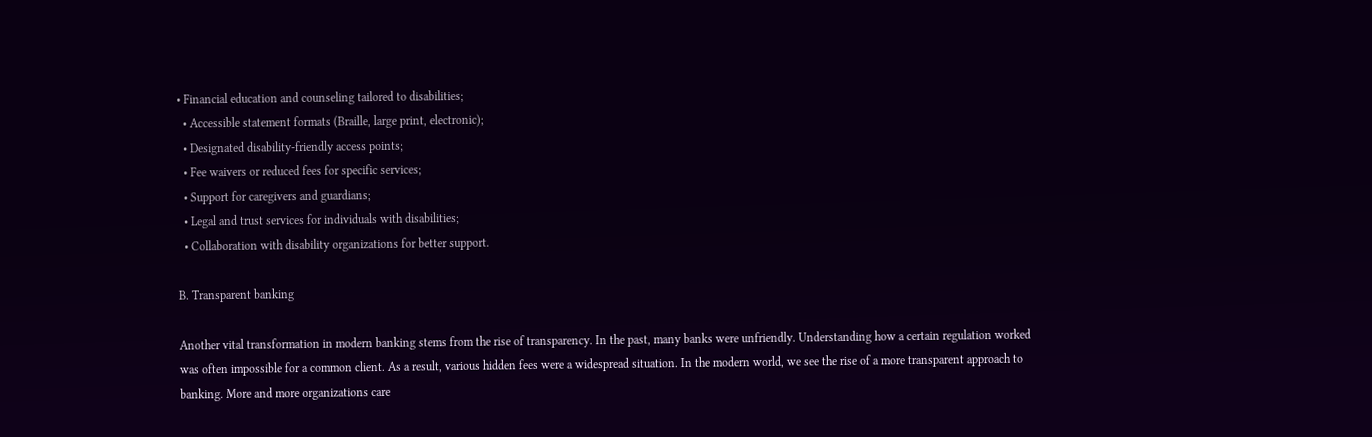• Financial education and counseling tailored to disabilities;
  • Accessible statement formats (Braille, large print, electronic);
  • Designated disability-friendly access points;
  • Fee waivers or reduced fees for specific services;
  • Support for caregivers and guardians;
  • Legal and trust services for individuals with disabilities;
  • Collaboration with disability organizations for better support.

B. Transparent banking

Another vital transformation in modern banking stems from the rise of transparency. In the past, many banks were unfriendly. Understanding how a certain regulation worked was often impossible for a common client. As a result, various hidden fees were a widespread situation. In the modern world, we see the rise of a more transparent approach to banking. More and more organizations care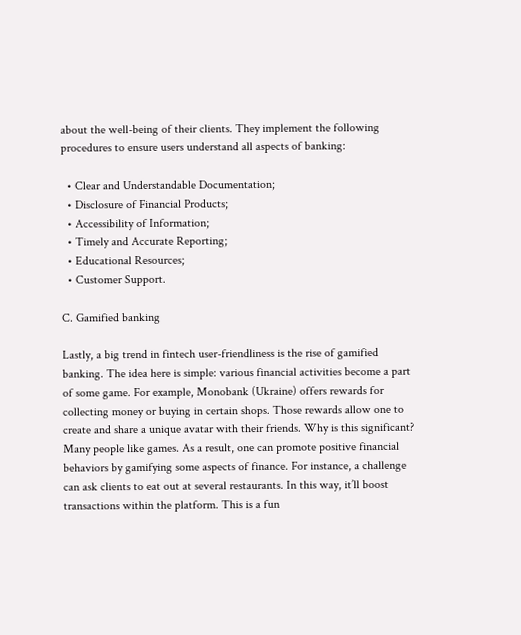about the well-being of their clients. They implement the following procedures to ensure users understand all aspects of banking:

  • Clear and Understandable Documentation;
  • Disclosure of Financial Products;
  • Accessibility of Information;
  • Timely and Accurate Reporting;
  • Educational Resources;
  • Customer Support.

C. Gamified banking

Lastly, a big trend in fintech user-friendliness is the rise of gamified banking. The idea here is simple: various financial activities become a part of some game. For example, Monobank (Ukraine) offers rewards for collecting money or buying in certain shops. Those rewards allow one to create and share a unique avatar with their friends. Why is this significant? Many people like games. As a result, one can promote positive financial behaviors by gamifying some aspects of finance. For instance, a challenge can ask clients to eat out at several restaurants. In this way, it’ll boost transactions within the platform. This is a fun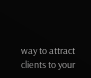way to attract clients to your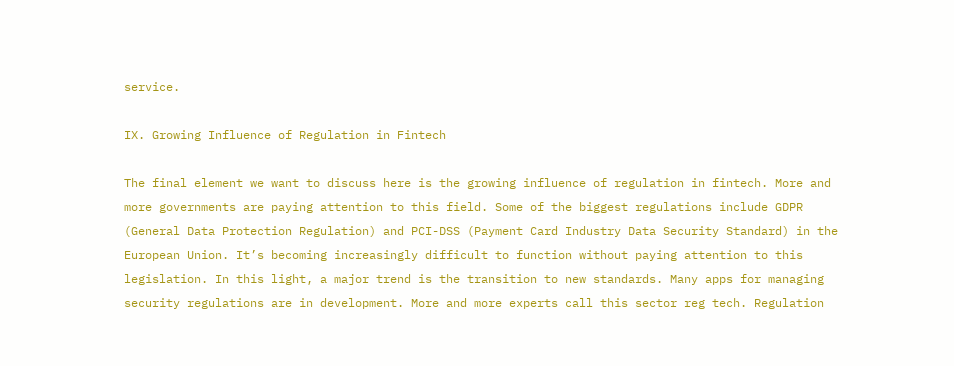service.

IX. Growing Influence of Regulation in Fintech

The final element we want to discuss here is the growing influence of regulation in fintech. More and more governments are paying attention to this field. Some of the biggest regulations include GDPR (General Data Protection Regulation) and PCI-DSS (Payment Card Industry Data Security Standard) in the European Union. It’s becoming increasingly difficult to function without paying attention to this legislation. In this light, a major trend is the transition to new standards. Many apps for managing security regulations are in development. More and more experts call this sector reg tech. Regulation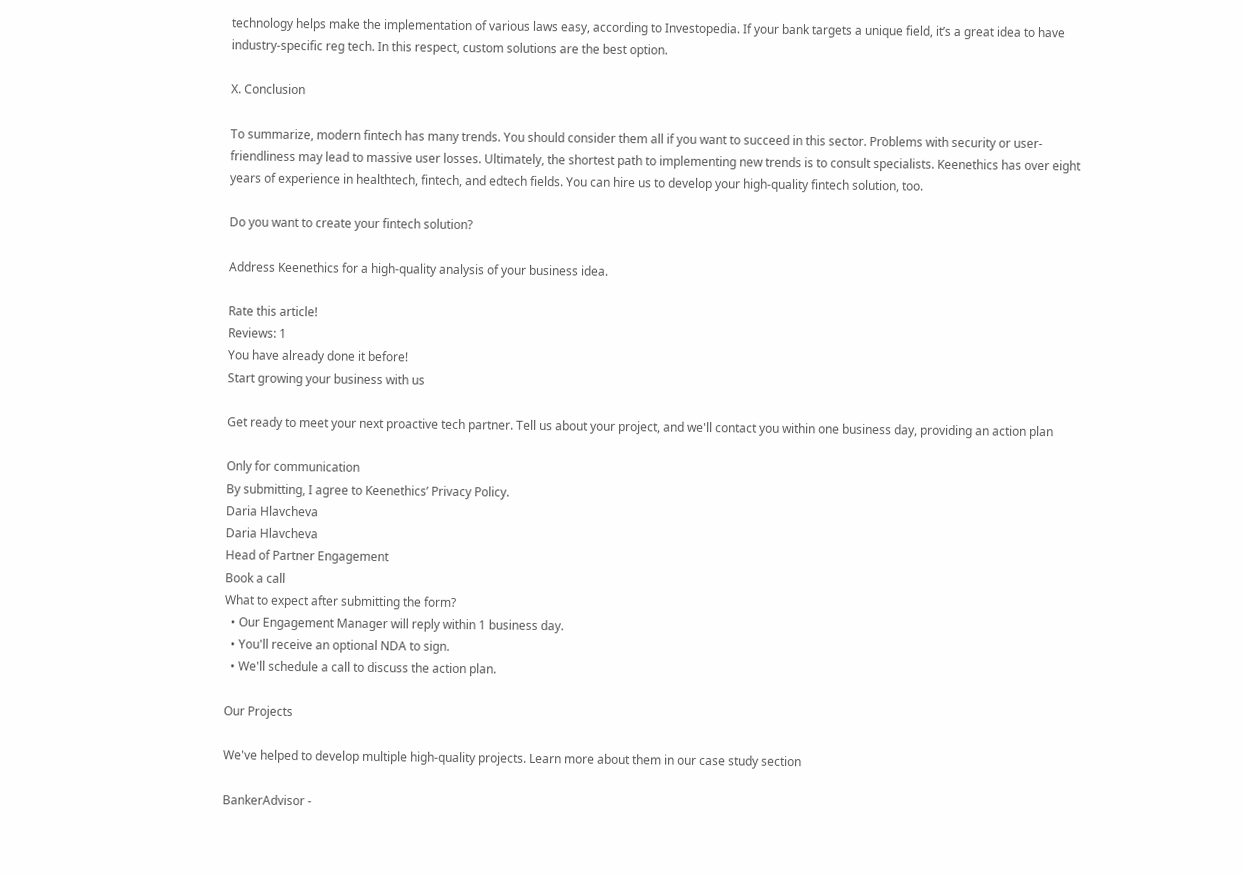technology helps make the implementation of various laws easy, according to Investopedia. If your bank targets a unique field, it’s a great idea to have industry-specific reg tech. In this respect, custom solutions are the best option.

X. Conclusion

To summarize, modern fintech has many trends. You should consider them all if you want to succeed in this sector. Problems with security or user-friendliness may lead to massive user losses. Ultimately, the shortest path to implementing new trends is to consult specialists. Keenethics has over eight years of experience in healthtech, fintech, and edtech fields. You can hire us to develop your high-quality fintech solution, too.

Do you want to create your fintech solution?

Address Keenethics for a high-quality analysis of your business idea.

Rate this article!
Reviews: 1
You have already done it before!
Start growing your business with us

Get ready to meet your next proactive tech partner. Tell us about your project, and we'll contact you within one business day, providing an action plan

Only for communication
By submitting, I agree to Keenethics’ Privacy Policy.
Daria Hlavcheva
Daria Hlavcheva
Head of Partner Engagement
Book a call
What to expect after submitting the form?
  • Our Engagement Manager will reply within 1 business day.
  • You'll receive an optional NDA to sign.
  • We'll schedule a call to discuss the action plan.

Our Projects

We've helped to develop multiple high-quality projects. Learn more about them in our case study section

BankerAdvisor -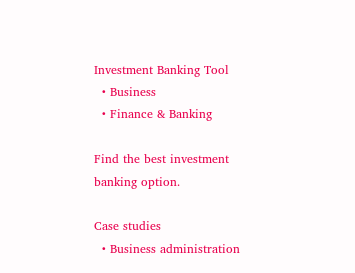Investment Banking Tool
  • Business
  • Finance & Banking

Find the best investment banking option.

Case studies
  • Business administration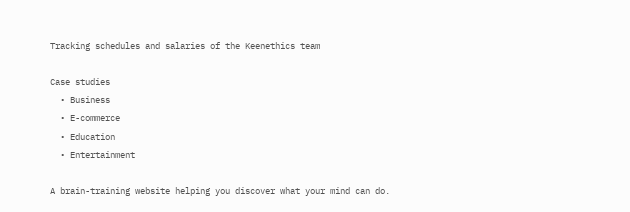Tracking schedules and salaries of the Keenethics team

Case studies
  • Business
  • E-commerce
  • Education
  • Entertainment

A brain-training website helping you discover what your mind can do.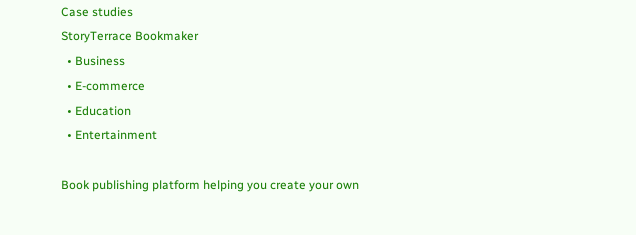Case studies
StoryTerrace Bookmaker
  • Business
  • E-commerce
  • Education
  • Entertainment

Book publishing platform helping you create your own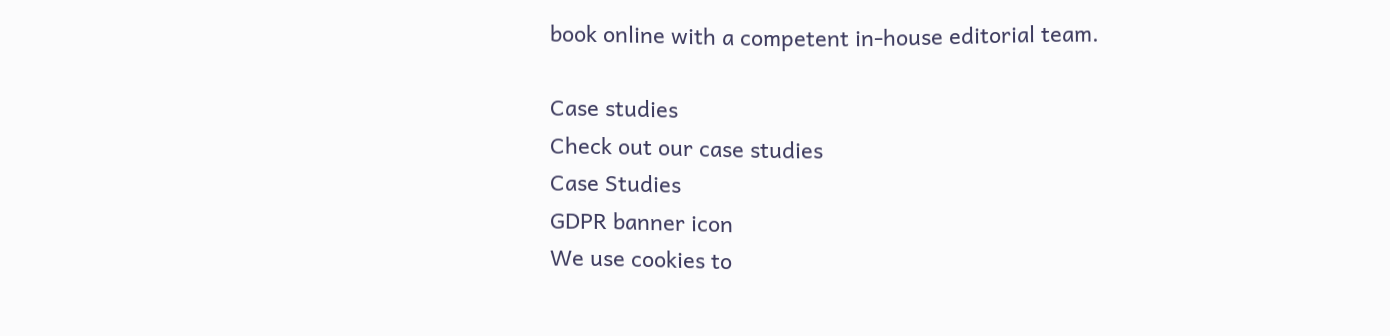book online with a competent in-house editorial team.

Case studies
Check out our case studies
Case Studies
GDPR banner icon
We use cookies to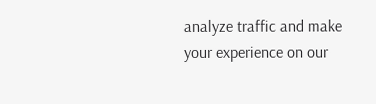analyze traffic and make your experience on our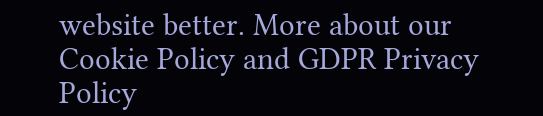website better. More about our Cookie Policy and GDPR Privacy Policy